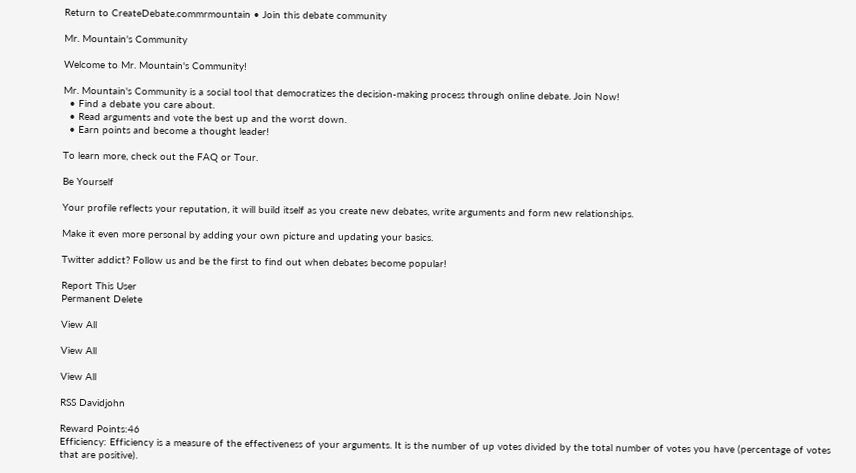Return to CreateDebate.commrmountain • Join this debate community

Mr. Mountain's Community

Welcome to Mr. Mountain's Community!

Mr. Mountain's Community is a social tool that democratizes the decision-making process through online debate. Join Now!
  • Find a debate you care about.
  • Read arguments and vote the best up and the worst down.
  • Earn points and become a thought leader!

To learn more, check out the FAQ or Tour.

Be Yourself

Your profile reflects your reputation, it will build itself as you create new debates, write arguments and form new relationships.

Make it even more personal by adding your own picture and updating your basics.

Twitter addict? Follow us and be the first to find out when debates become popular!

Report This User
Permanent Delete

View All

View All

View All

RSS Davidjohn

Reward Points:46
Efficiency: Efficiency is a measure of the effectiveness of your arguments. It is the number of up votes divided by the total number of votes you have (percentage of votes that are positive).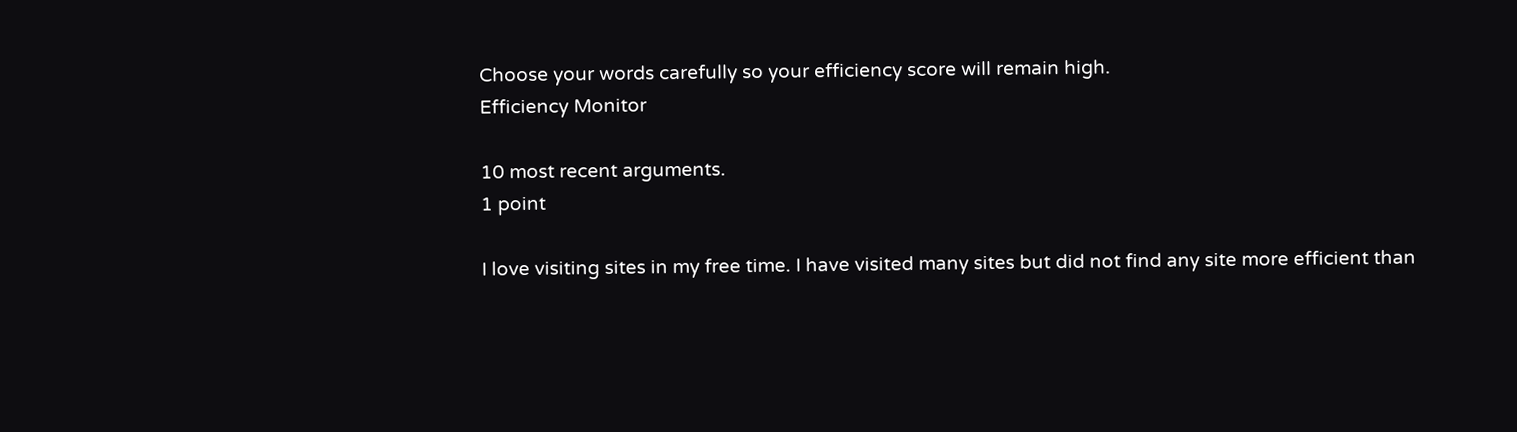Choose your words carefully so your efficiency score will remain high.
Efficiency Monitor

10 most recent arguments.
1 point

I love visiting sites in my free time. I have visited many sites but did not find any site more efficient than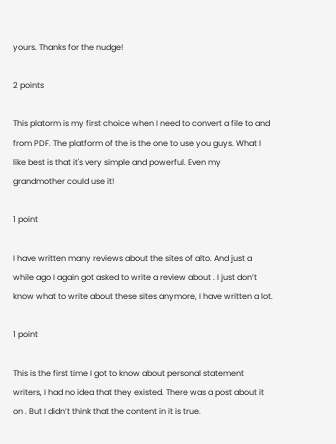yours. Thanks for the nudge!

2 points

This platorm is my first choice when I need to convert a file to and from PDF. The platform of the is the one to use you guys. What I like best is that it's very simple and powerful. Even my grandmother could use it!

1 point

I have written many reviews about the sites of alto. And just a while ago I again got asked to write a review about . I just don’t know what to write about these sites anymore, I have written a lot.

1 point

This is the first time I got to know about personal statement writers, I had no idea that they existed. There was a post about it on . But I didn’t think that the content in it is true.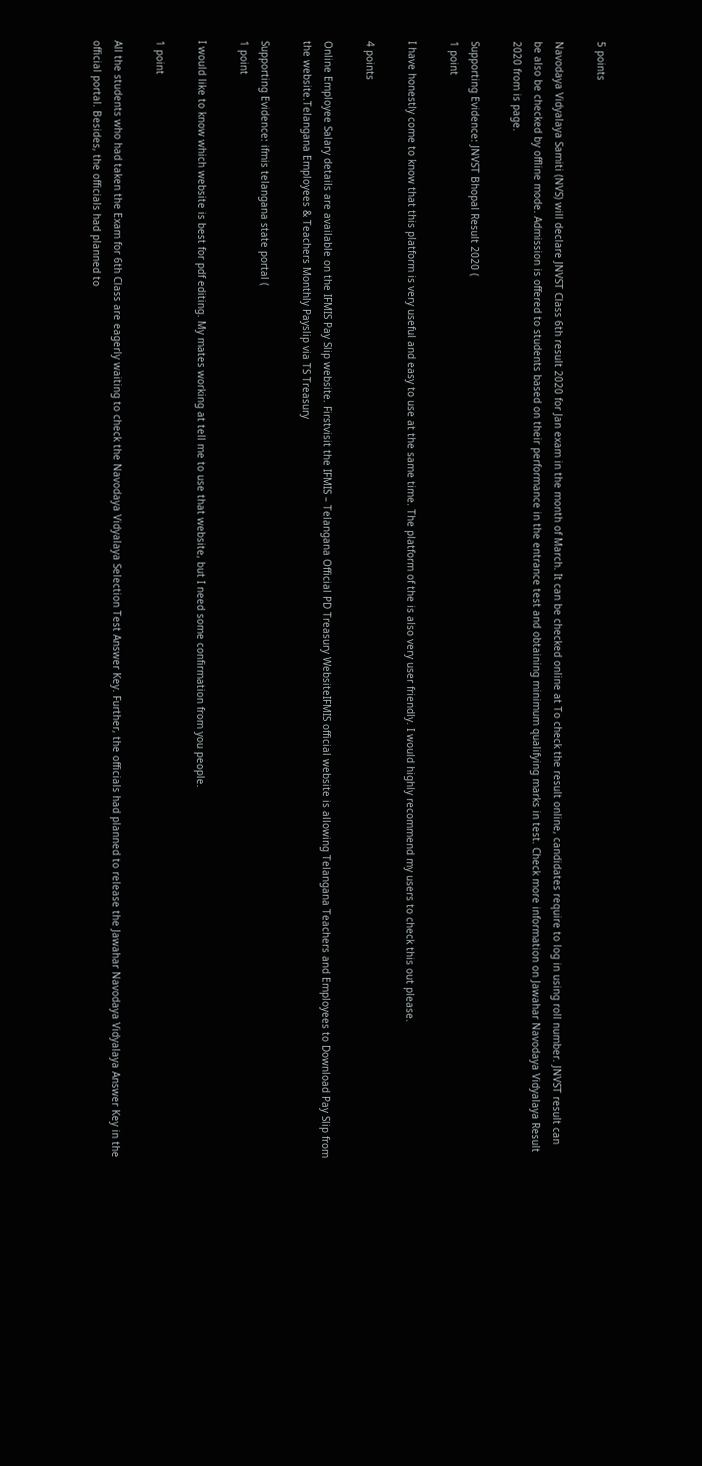5 points

Navodaya Vidyalaya Samiti (NVS) will declare JNVST Class 6th result 2020 for Jan exam in the month of March. It can be checked online at To check the result online, candidates require to log in using roll number. JNVST result can be also be checked by offline mode. Admission is offered to students based on their performance in the entrance test and obtaining minimum qualifying marks in test. Check more information on Jawahar Navodaya Vidyalaya Result 2020 from is page.

Supporting Evidence: JNVST Bhopal Result 2020 (
1 point

I have honestly come to know that this platform is very useful and easy to use at the same time. The platform of the is also very user friendly. I would highly recommend my users to check this out please.

4 points

Online Employee Salary details are available on the IFMIS Pay Slip website. Firstvisit the IFMIS – Telangana Official PD Treasury WebsiteIFMIS official website is allowing Telangana Teachers and Employees to Download Pay Slip from the website.Telangana Employees & Teachers Monthly Payslip via TS Treasury

Supporting Evidence: ifmis telangana state portal (
1 point

I would like to know which website is best for pdf editing. My mates working at tell me to use that website, but I need some confirmation from you people.

1 point

All the students who had taken the Exam for 6th Class are eagerly waiting to check the Navodaya Vidyalaya Selection Test Answer Key. Further, the officials had planned to release the Jawahar Navodaya Vidyalaya Answer Key in the official portal. Besides, the officials had planned to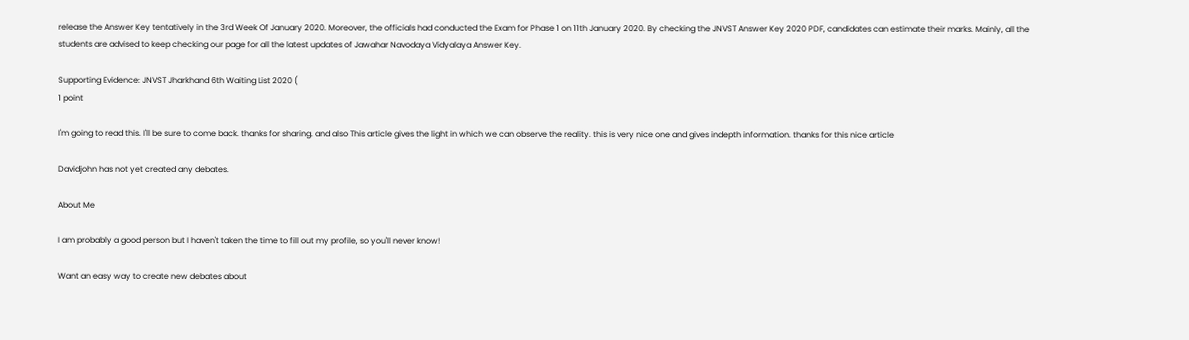release the Answer Key tentatively in the 3rd Week Of January 2020. Moreover, the officials had conducted the Exam for Phase 1 on 11th January 2020. By checking the JNVST Answer Key 2020 PDF, candidates can estimate their marks. Mainly, all the students are advised to keep checking our page for all the latest updates of Jawahar Navodaya Vidyalaya Answer Key.

Supporting Evidence: JNVST Jharkhand 6th Waiting List 2020 (
1 point

I'm going to read this. I'll be sure to come back. thanks for sharing. and also This article gives the light in which we can observe the reality. this is very nice one and gives indepth information. thanks for this nice article

Davidjohn has not yet created any debates.

About Me

I am probably a good person but I haven't taken the time to fill out my profile, so you'll never know!

Want an easy way to create new debates about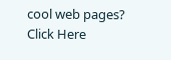cool web pages? Click Here